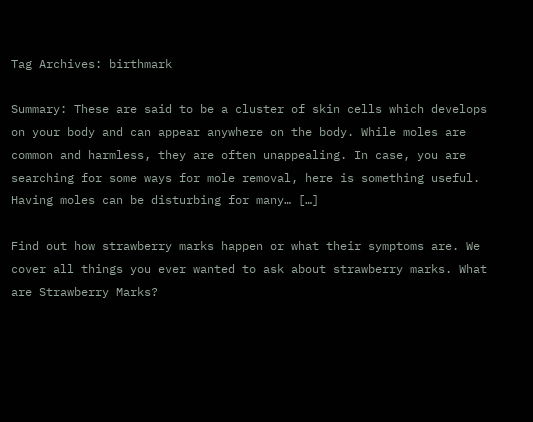Tag Archives: birthmark

Summary: These are said to be a cluster of skin cells which develops on your body and can appear anywhere on the body. While moles are common and harmless, they are often unappealing. In case, you are searching for some ways for mole removal, here is something useful. Having moles can be disturbing for many… […]

Find out how strawberry marks happen or what their symptoms are. We cover all things you ever wanted to ask about strawberry marks. What are Strawberry Marks?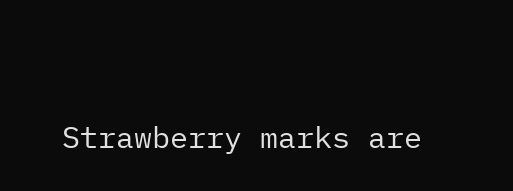Strawberry marks are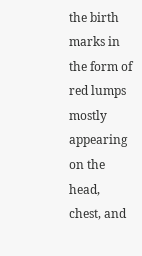the birth marks in the form of red lumps mostly appearing on the head, chest, and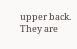upper back. They are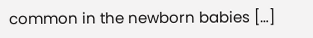common in the newborn babies […]